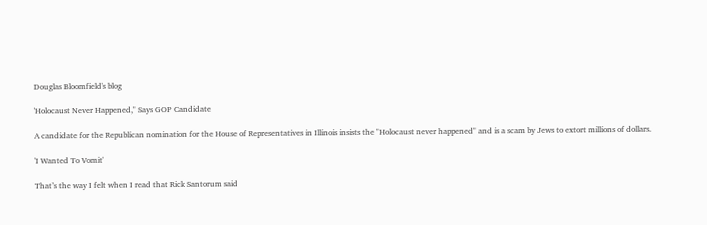Douglas Bloomfield's blog

'Holocaust Never Happened," Says GOP Candidate

A candidate for the Republican nomination for the House of Representatives in Illinois insists the "Holocaust never happened" and is a scam by Jews to extort millions of dollars.

'I Wanted To Vomit'

That’s the way I felt when I read that Rick Santorum said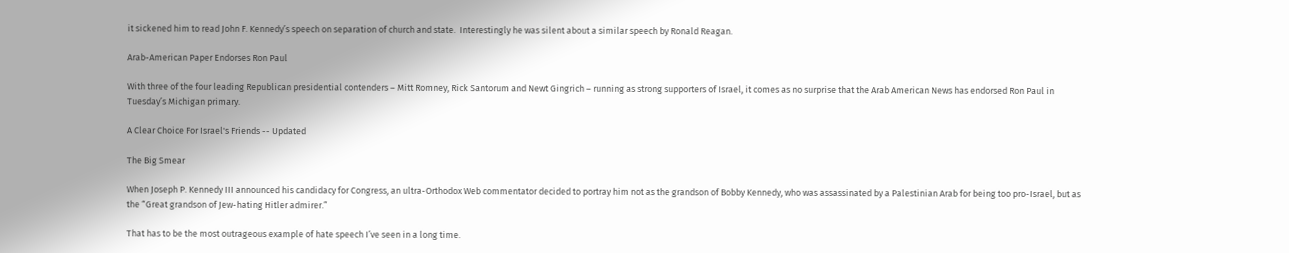it sickened him to read John F. Kennedy’s speech on separation of church and state.  Interestingly he was silent about a similar speech by Ronald Reagan.

Arab-American Paper Endorses Ron Paul

With three of the four leading Republican presidential contenders – Mitt Romney, Rick Santorum and Newt Gingrich – running as strong supporters of Israel, it comes as no surprise that the Arab American News has endorsed Ron Paul in Tuesday’s Michigan primary.

A Clear Choice For Israel's Friends -- Updated

The Big Smear

When Joseph P. Kennedy III announced his candidacy for Congress, an ultra-Orthodox Web commentator decided to portray him not as the grandson of Bobby Kennedy, who was assassinated by a Palestinian Arab for being too pro-Israel, but as the “Great grandson of Jew-hating Hitler admirer.”

That has to be the most outrageous example of hate speech I’ve seen in a long time.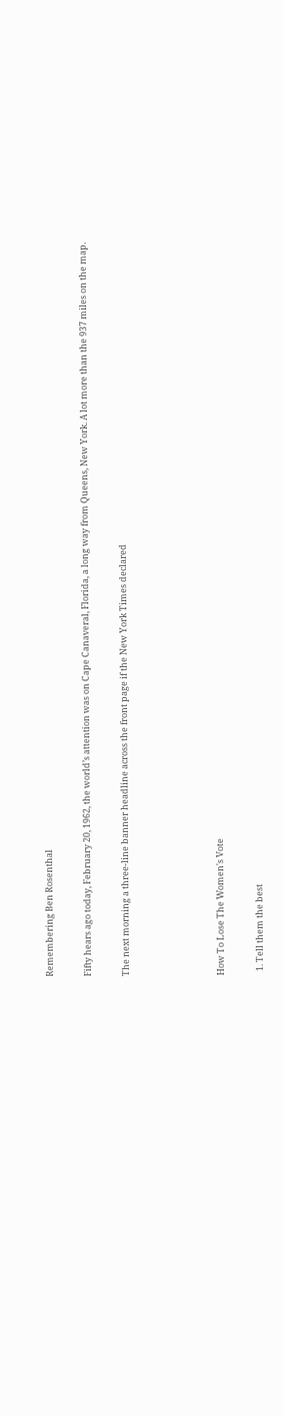Remembering Ben Rosenthal

Fifty hears ago today, February 20, 1962, the world’s attention was on Cape Canaveral, Florida, a long way from Queens, New York. A lot more than the 937 miles on the map.

The next morning a three-line banner headline across the front page if the New York Times declared




How To Lose The Women's Vote

  1. Tell them the best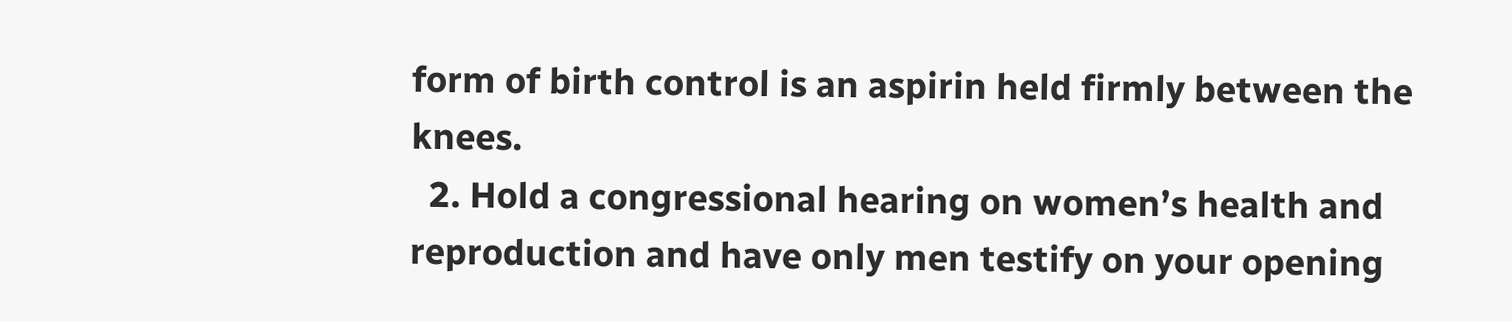form of birth control is an aspirin held firmly between the knees.
  2. Hold a congressional hearing on women’s health and reproduction and have only men testify on your opening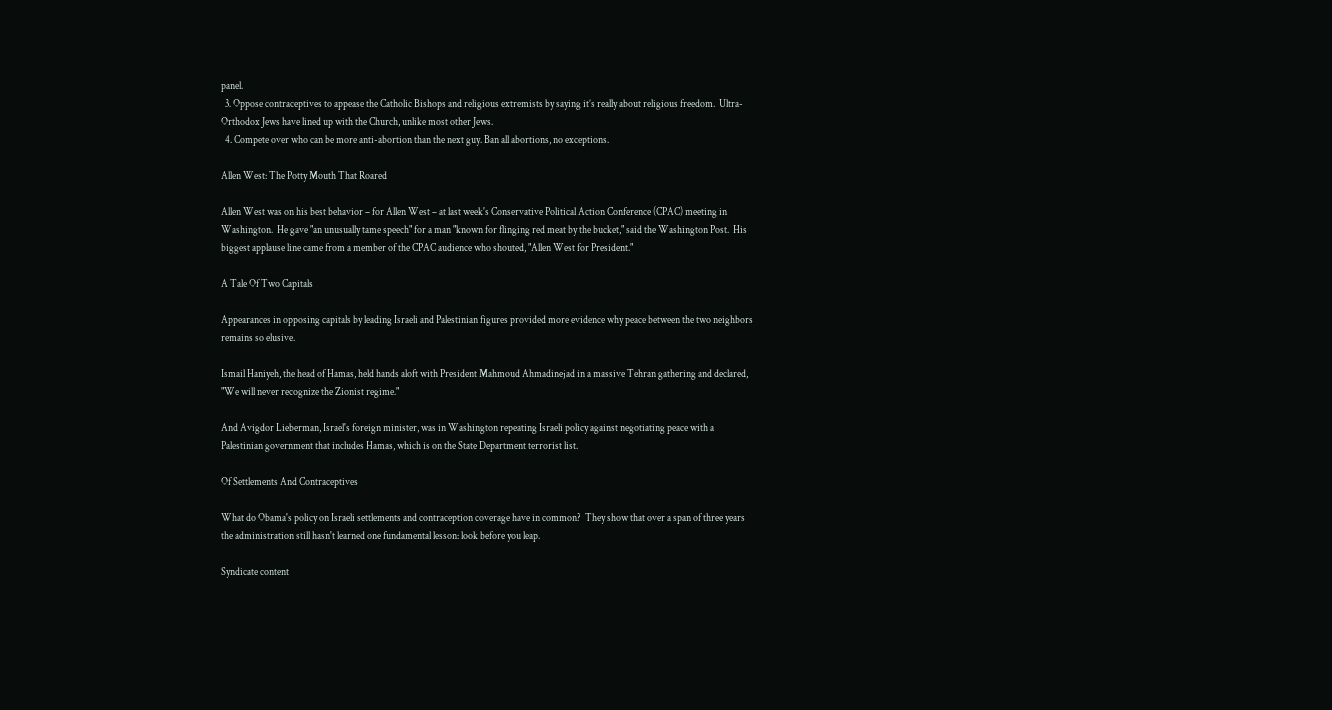panel.
  3. Oppose contraceptives to appease the Catholic Bishops and religious extremists by saying it’s really about religious freedom.  Ultra-Orthodox Jews have lined up with the Church, unlike most other Jews.
  4. Compete over who can be more anti-abortion than the next guy. Ban all abortions, no exceptions.

Allen West: The Potty Mouth That Roared

Allen West was on his best behavior – for Allen West – at last week's Conservative Political Action Conference (CPAC) meeting in Washington.  He gave "an unusually tame speech" for a man "known for flinging red meat by the bucket," said the Washington Post.  His biggest applause line came from a member of the CPAC audience who shouted, "Allen West for President."

A Tale Of Two Capitals

Appearances in opposing capitals by leading Israeli and Palestinian figures provided more evidence why peace between the two neighbors remains so elusive.

Ismail Haniyeh, the head of Hamas, held hands aloft with President Mahmoud Ahmadinejad in a massive Tehran gathering and declared, "We will never recognize the Zionist regime."

And Avigdor Lieberman, Israel's foreign minister, was in Washington repeating Israeli policy against negotiating peace with a Palestinian government that includes Hamas, which is on the State Department terrorist list.

Of Settlements And Contraceptives

What do Obama's policy on Israeli settlements and contraception coverage have in common?  They show that over a span of three years the administration still hasn't learned one fundamental lesson: look before you leap.

Syndicate content